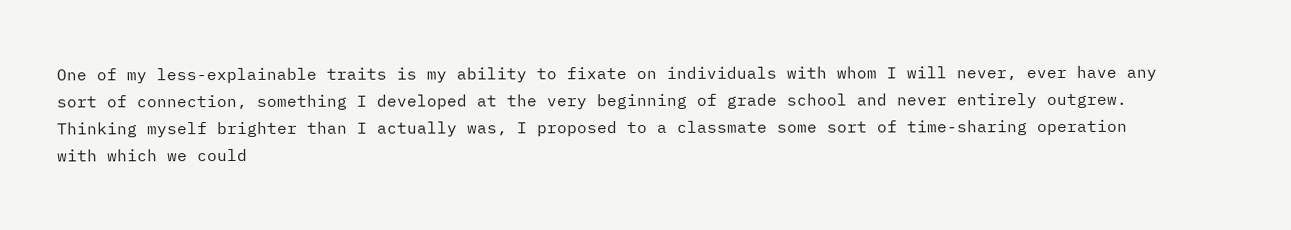One of my less-explainable traits is my ability to fixate on individuals with whom I will never, ever have any sort of connection, something I developed at the very beginning of grade school and never entirely outgrew. Thinking myself brighter than I actually was, I proposed to a classmate some sort of time-sharing operation with which we could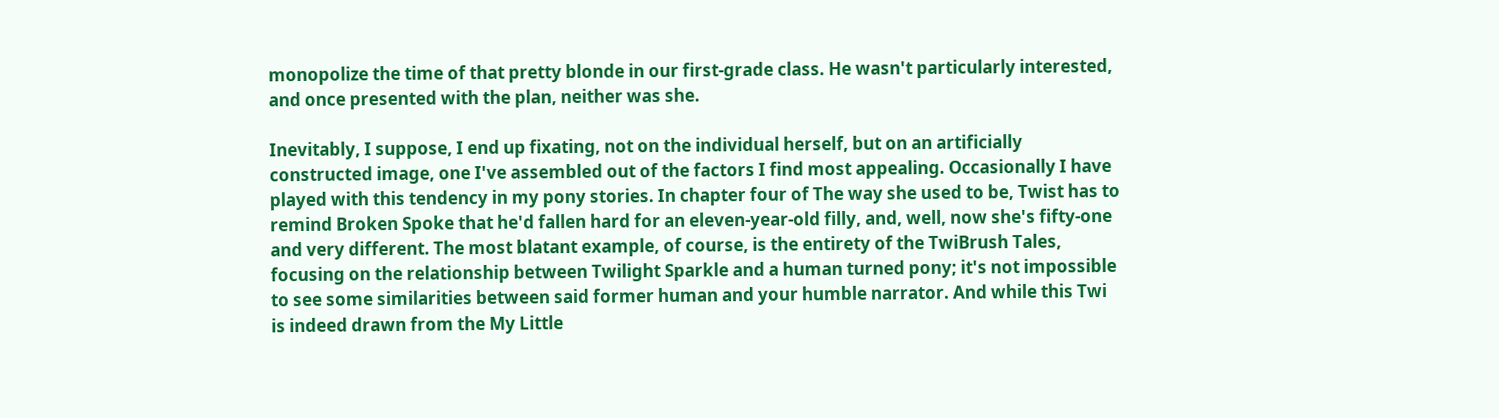monopolize the time of that pretty blonde in our first-grade class. He wasn't particularly interested, and once presented with the plan, neither was she.

Inevitably, I suppose, I end up fixating, not on the individual herself, but on an artificially constructed image, one I've assembled out of the factors I find most appealing. Occasionally I have played with this tendency in my pony stories. In chapter four of The way she used to be, Twist has to remind Broken Spoke that he'd fallen hard for an eleven-year-old filly, and, well, now she's fifty-one and very different. The most blatant example, of course, is the entirety of the TwiBrush Tales, focusing on the relationship between Twilight Sparkle and a human turned pony; it's not impossible to see some similarities between said former human and your humble narrator. And while this Twi is indeed drawn from the My Little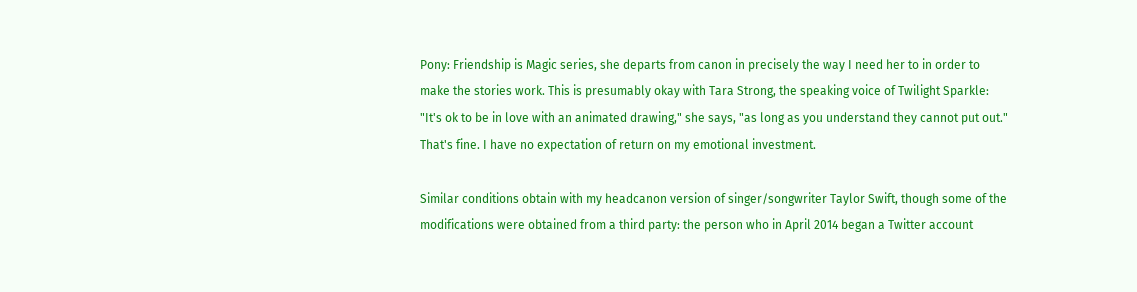Pony: Friendship is Magic series, she departs from canon in precisely the way I need her to in order to make the stories work. This is presumably okay with Tara Strong, the speaking voice of Twilight Sparkle: "It's ok to be in love with an animated drawing," she says, "as long as you understand they cannot put out." That's fine. I have no expectation of return on my emotional investment.

Similar conditions obtain with my headcanon version of singer/songwriter Taylor Swift, though some of the modifications were obtained from a third party: the person who in April 2014 began a Twitter account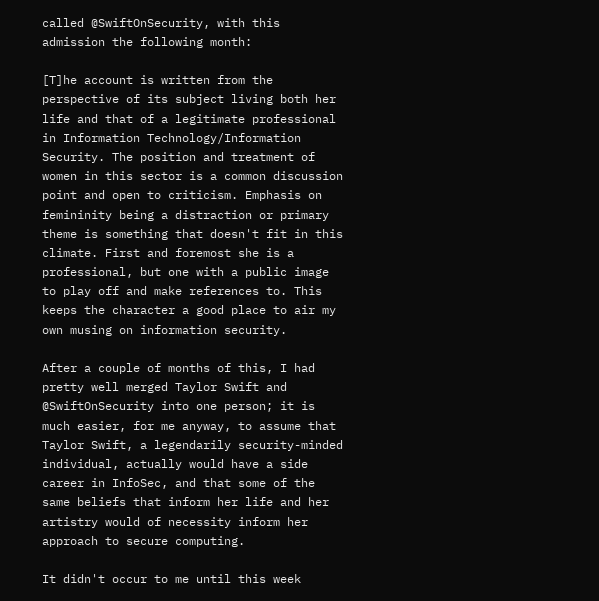called @SwiftOnSecurity, with this admission the following month:

[T]he account is written from the perspective of its subject living both her life and that of a legitimate professional in Information Technology/Information Security. The position and treatment of women in this sector is a common discussion point and open to criticism. Emphasis on femininity being a distraction or primary theme is something that doesn't fit in this climate. First and foremost she is a professional, but one with a public image to play off and make references to. This keeps the character a good place to air my own musing on information security.

After a couple of months of this, I had pretty well merged Taylor Swift and @SwiftOnSecurity into one person; it is much easier, for me anyway, to assume that Taylor Swift, a legendarily security-minded individual, actually would have a side career in InfoSec, and that some of the same beliefs that inform her life and her artistry would of necessity inform her approach to secure computing.

It didn't occur to me until this week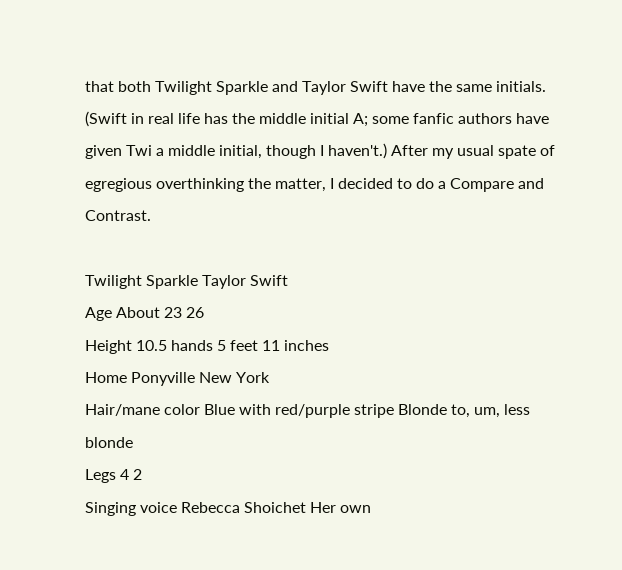that both Twilight Sparkle and Taylor Swift have the same initials. (Swift in real life has the middle initial A; some fanfic authors have given Twi a middle initial, though I haven't.) After my usual spate of egregious overthinking the matter, I decided to do a Compare and Contrast.

Twilight Sparkle Taylor Swift
Age About 23 26
Height 10.5 hands 5 feet 11 inches
Home Ponyville New York
Hair/mane color Blue with red/purple stripe Blonde to, um, less blonde
Legs 4 2
Singing voice Rebecca Shoichet Her own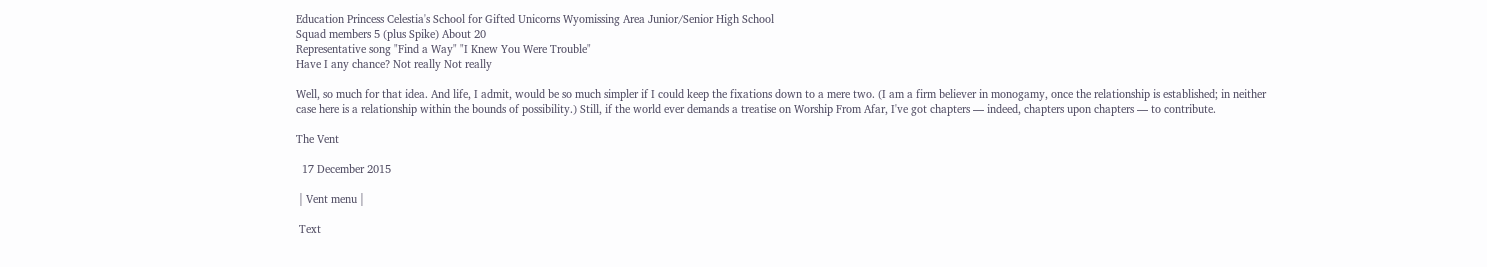Education Princess Celestia's School for Gifted Unicorns Wyomissing Area Junior/Senior High School
Squad members 5 (plus Spike) About 20
Representative song "Find a Way" "I Knew You Were Trouble"
Have I any chance? Not really Not really

Well, so much for that idea. And life, I admit, would be so much simpler if I could keep the fixations down to a mere two. (I am a firm believer in monogamy, once the relationship is established; in neither case here is a relationship within the bounds of possibility.) Still, if the world ever demands a treatise on Worship From Afar, I've got chapters — indeed, chapters upon chapters — to contribute.

The Vent

  17 December 2015

 | Vent menu |

 Text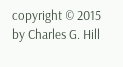copyright © 2015 by Charles G. Hill